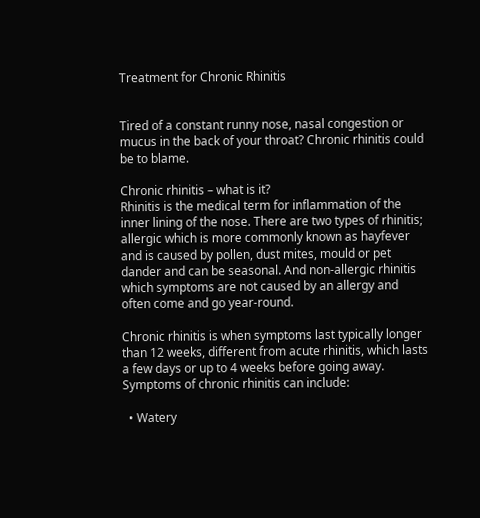Treatment for Chronic Rhinitis


Tired of a constant runny nose, nasal congestion or mucus in the back of your throat? Chronic rhinitis could be to blame.

Chronic rhinitis – what is it?
Rhinitis is the medical term for inflammation of the inner lining of the nose. There are two types of rhinitis; allergic which is more commonly known as hayfever and is caused by pollen, dust mites, mould or pet dander and can be seasonal. And non-allergic rhinitis which symptoms are not caused by an allergy and often come and go year-round.

Chronic rhinitis is when symptoms last typically longer than 12 weeks, different from acute rhinitis, which lasts a few days or up to 4 weeks before going away. Symptoms of chronic rhinitis can include:

  • Watery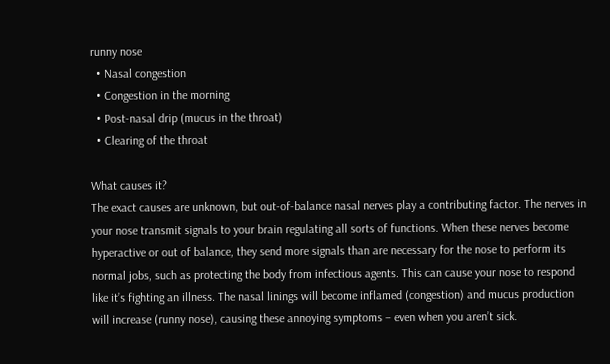runny nose
  • Nasal congestion
  • Congestion in the morning
  • Post-nasal drip (mucus in the throat)
  • Clearing of the throat

What causes it?
The exact causes are unknown, but out-of-balance nasal nerves play a contributing factor. The nerves in your nose transmit signals to your brain regulating all sorts of functions. When these nerves become hyperactive or out of balance, they send more signals than are necessary for the nose to perform its normal jobs, such as protecting the body from infectious agents. This can cause your nose to respond like it’s fighting an illness. The nasal linings will become inflamed (congestion) and mucus production will increase (runny nose), causing these annoying symptoms – even when you aren’t sick.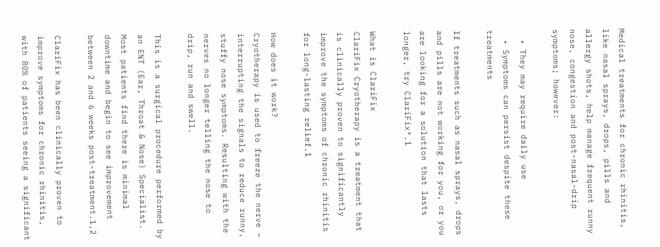Medical treatments for chronic rhinitis, like nasal sprays, drops, pills and allergy shots, help manage frequent runny nose, congestion and post-nasal-drip symptoms; however:

  • They may require daily use
  • Symptoms can persist despite these treatments

If treatments such as nasal sprays, drops and pills are not working for you, or you are looking for a solution that lasts longer, try ClariFix®.1

What is ClariFix
ClariFix Cryotherapy is a treatment that is clinically proven to significantly improve the symptoms of chronic rhinitis for long-lasting relief.1

How does it work?
Cryotherapy is used to freeze the nerve – interrupting the signals to reduce runny, stuffy nose symptoms. Resulting with the nerves no longer telling the nose to drip, run and swell.

This is a surgical procedure performed by an ENT (Ear, Throat & Nose) Specialist. Most patients find there is minimal downtime and begin to see improvement between 2 and 6 weeks post-treatment.1,2

ClariFix has been clinically proven to improve symptoms for chronic rhinitis, with 80% of patients seeing a significant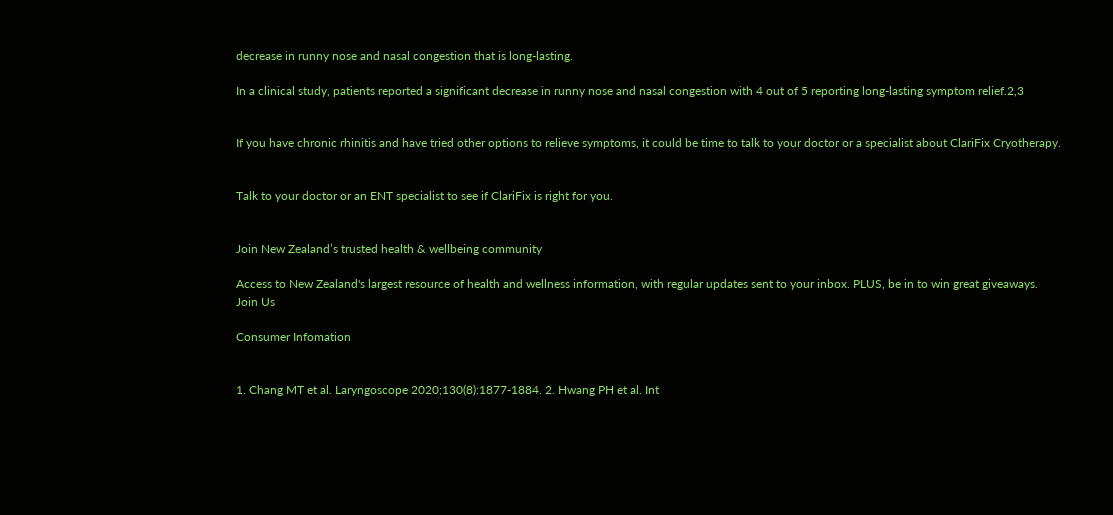decrease in runny nose and nasal congestion that is long-lasting.

In a clinical study, patients reported a significant decrease in runny nose and nasal congestion with 4 out of 5 reporting long-lasting symptom relief.2,3


If you have chronic rhinitis and have tried other options to relieve symptoms, it could be time to talk to your doctor or a specialist about ClariFix Cryotherapy.


Talk to your doctor or an ENT specialist to see if ClariFix is right for you.


Join New Zealand’s trusted health & wellbeing community

Access to New Zealand's largest resource of health and wellness information, with regular updates sent to your inbox. PLUS, be in to win great giveaways.
Join Us

Consumer Infomation


1. Chang MT et al. Laryngoscope 2020;130(8):1877-1884. 2. Hwang PH et al. Int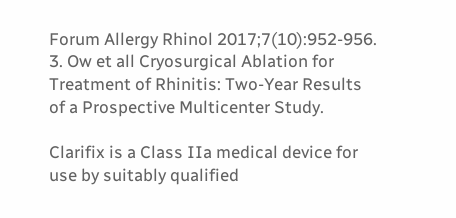Forum Allergy Rhinol 2017;7(10):952-956. 3. Ow et all Cryosurgical Ablation for Treatment of Rhinitis: Two-Year Results of a Prospective Multicenter Study.

Clarifix is a Class IIa medical device for use by suitably qualified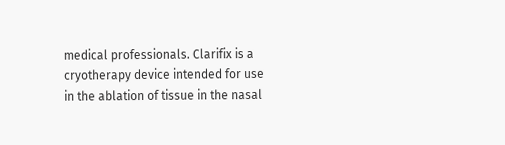medical professionals. Clarifix is a cryotherapy device intended for use in the ablation of tissue in the nasal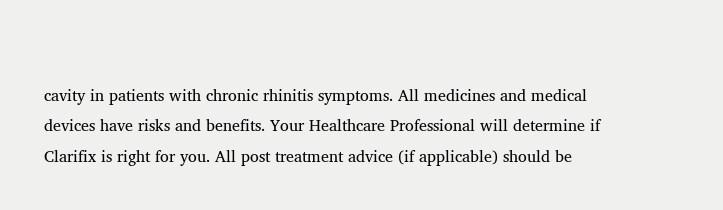cavity in patients with chronic rhinitis symptoms. All medicines and medical devices have risks and benefits. Your Healthcare Professional will determine if Clarifix is right for you. All post treatment advice (if applicable) should be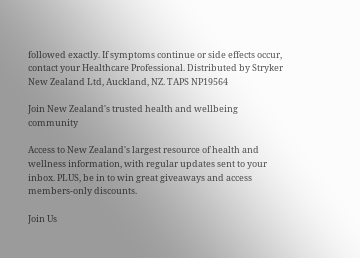followed exactly. If symptoms continue or side effects occur, contact your Healthcare Professional. Distributed by Stryker New Zealand Ltd, Auckland, NZ. TAPS NP19564

Join New Zealand's trusted health and wellbeing community

Access to New Zealand's largest resource of health and wellness information, with regular updates sent to your inbox. PLUS, be in to win great giveaways and access members-only discounts.

Join Us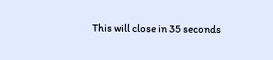This will close in 35 seconds